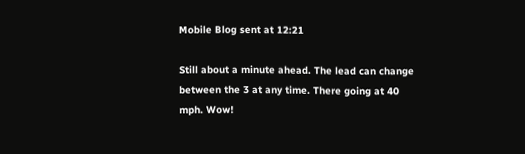Mobile Blog sent at 12:21

Still about a minute ahead. The lead can change between the 3 at any time. There going at 40 mph. Wow!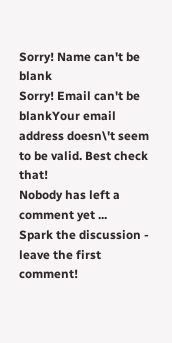Sorry! Name can't be blank
Sorry! Email can't be blankYour email address doesn\'t seem to be valid. Best check that!
Nobody has left a comment yet ...
Spark the discussion - leave the first comment!